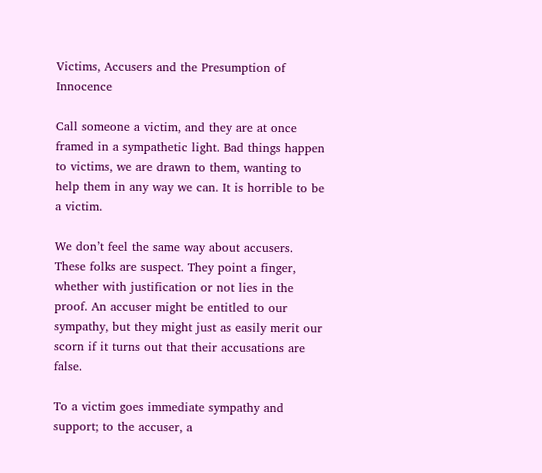Victims, Accusers and the Presumption of Innocence

Call someone a victim, and they are at once framed in a sympathetic light. Bad things happen to victims, we are drawn to them, wanting to help them in any way we can. It is horrible to be a victim.

We don’t feel the same way about accusers. These folks are suspect. They point a finger, whether with justification or not lies in the proof. An accuser might be entitled to our sympathy, but they might just as easily merit our scorn if it turns out that their accusations are false.

To a victim goes immediate sympathy and support; to the accuser, a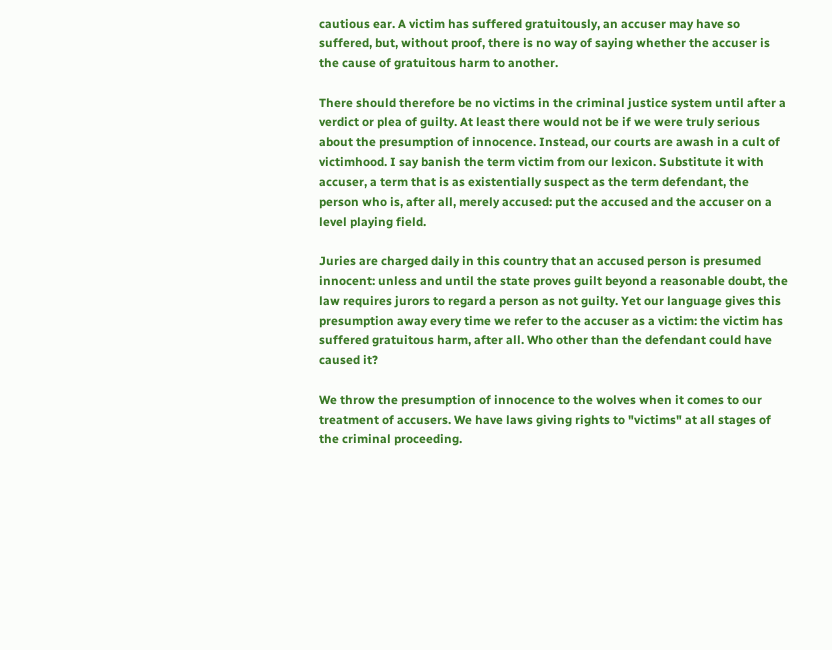cautious ear. A victim has suffered gratuitously, an accuser may have so suffered, but, without proof, there is no way of saying whether the accuser is the cause of gratuitous harm to another.

There should therefore be no victims in the criminal justice system until after a verdict or plea of guilty. At least there would not be if we were truly serious about the presumption of innocence. Instead, our courts are awash in a cult of victimhood. I say banish the term victim from our lexicon. Substitute it with accuser, a term that is as existentially suspect as the term defendant, the person who is, after all, merely accused: put the accused and the accuser on a level playing field.

Juries are charged daily in this country that an accused person is presumed innocent: unless and until the state proves guilt beyond a reasonable doubt, the law requires jurors to regard a person as not guilty. Yet our language gives this presumption away every time we refer to the accuser as a victim: the victim has suffered gratuitous harm, after all. Who other than the defendant could have caused it?

We throw the presumption of innocence to the wolves when it comes to our treatment of accusers. We have laws giving rights to "victims" at all stages of the criminal proceeding.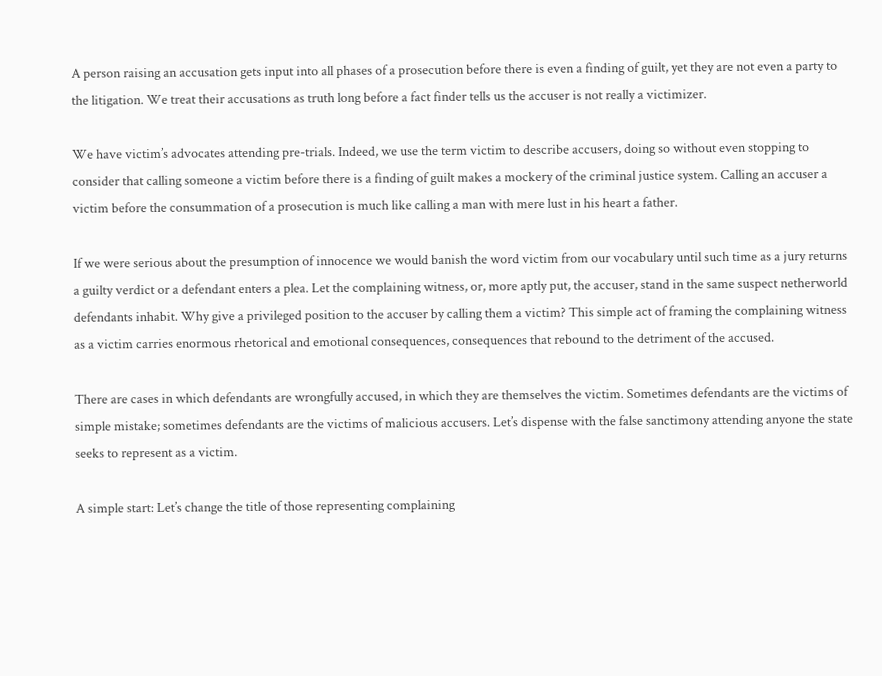A person raising an accusation gets input into all phases of a prosecution before there is even a finding of guilt, yet they are not even a party to the litigation. We treat their accusations as truth long before a fact finder tells us the accuser is not really a victimizer.

We have victim’s advocates attending pre-trials. Indeed, we use the term victim to describe accusers, doing so without even stopping to consider that calling someone a victim before there is a finding of guilt makes a mockery of the criminal justice system. Calling an accuser a victim before the consummation of a prosecution is much like calling a man with mere lust in his heart a father.

If we were serious about the presumption of innocence we would banish the word victim from our vocabulary until such time as a jury returns a guilty verdict or a defendant enters a plea. Let the complaining witness, or, more aptly put, the accuser, stand in the same suspect netherworld defendants inhabit. Why give a privileged position to the accuser by calling them a victim? This simple act of framing the complaining witness as a victim carries enormous rhetorical and emotional consequences, consequences that rebound to the detriment of the accused.

There are cases in which defendants are wrongfully accused, in which they are themselves the victim. Sometimes defendants are the victims of simple mistake; sometimes defendants are the victims of malicious accusers. Let’s dispense with the false sanctimony attending anyone the state seeks to represent as a victim.

A simple start: Let’s change the title of those representing complaining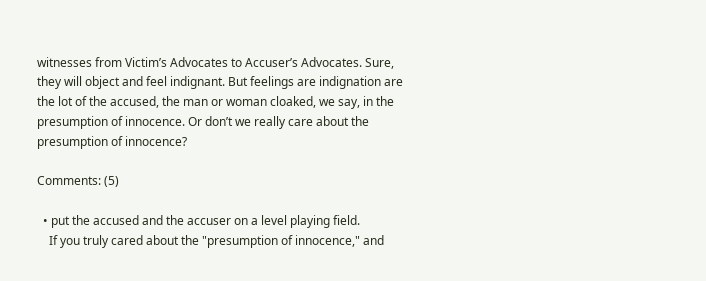witnesses from Victim’s Advocates to Accuser’s Advocates. Sure, they will object and feel indignant. But feelings are indignation are the lot of the accused, the man or woman cloaked, we say, in the presumption of innocence. Or don’t we really care about the presumption of innocence?

Comments: (5)

  • put the accused and the accuser on a level playing field.
    If you truly cared about the "presumption of innocence," and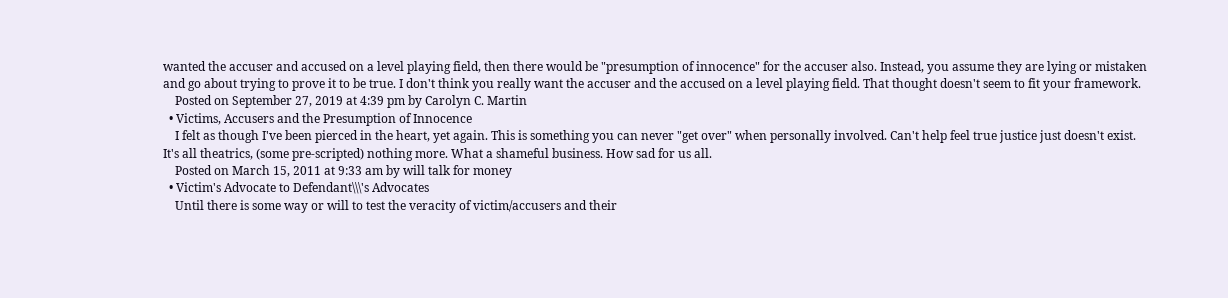wanted the accuser and accused on a level playing field, then there would be "presumption of innocence" for the accuser also. Instead, you assume they are lying or mistaken and go about trying to prove it to be true. I don't think you really want the accuser and the accused on a level playing field. That thought doesn't seem to fit your framework.
    Posted on September 27, 2019 at 4:39 pm by Carolyn C. Martin
  • Victims, Accusers and the Presumption of Innocence
    I felt as though I've been pierced in the heart, yet again. This is something you can never "get over" when personally involved. Can't help feel true justice just doesn't exist. It's all theatrics, (some pre-scripted) nothing more. What a shameful business. How sad for us all.
    Posted on March 15, 2011 at 9:33 am by will talk for money
  • Victim's Advocate to Defendant\\\'s Advocates
    Until there is some way or will to test the veracity of victim/accusers and their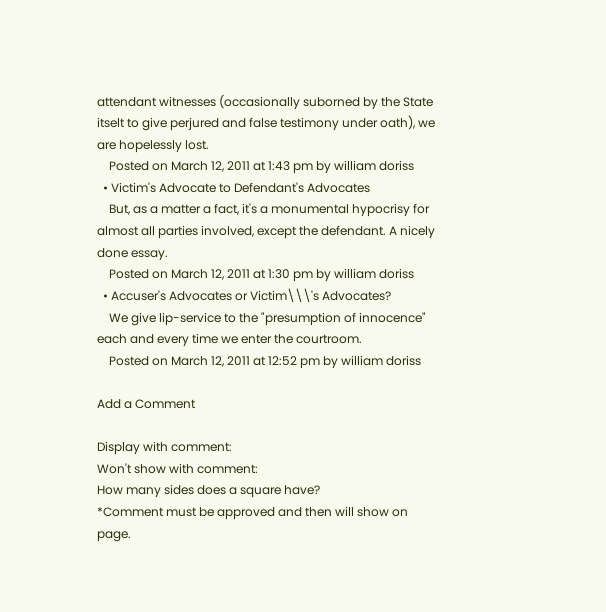attendant witnesses (occasionally suborned by the State itselt to give perjured and false testimony under oath), we are hopelessly lost.
    Posted on March 12, 2011 at 1:43 pm by william doriss
  • Victim's Advocate to Defendant's Advocates
    But, as a matter a fact, it's a monumental hypocrisy for almost all parties involved, except the defendant. A nicely done essay.
    Posted on March 12, 2011 at 1:30 pm by william doriss
  • Accuser's Advocates or Victim\\\'s Advocates?
    We give lip-service to the "presumption of innocence" each and every time we enter the courtroom.
    Posted on March 12, 2011 at 12:52 pm by william doriss

Add a Comment

Display with comment:
Won't show with comment:
How many sides does a square have?
*Comment must be approved and then will show on page.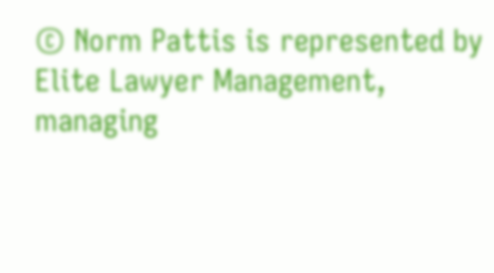© Norm Pattis is represented by Elite Lawyer Management, managing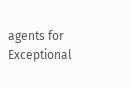agents for Exceptional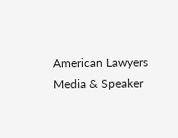American Lawyers
Media & Speaker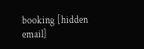booking [hidden email]